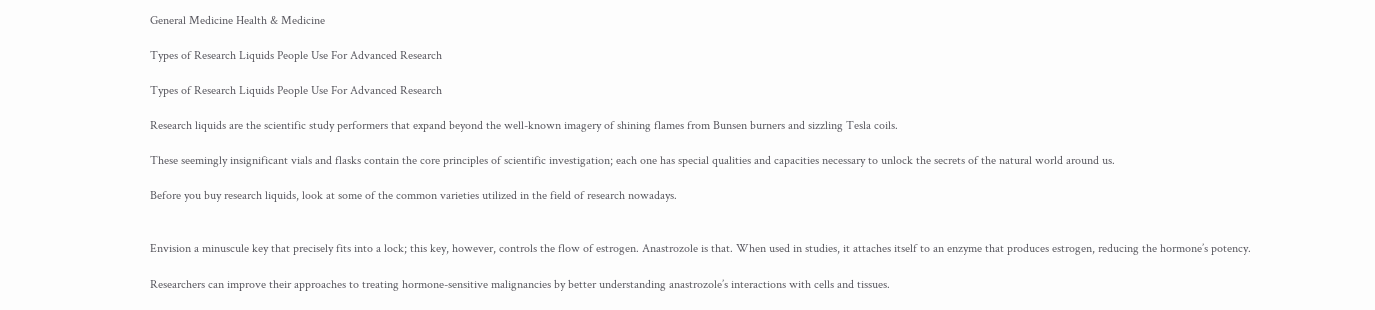General Medicine Health & Medicine

Types of Research Liquids People Use For Advanced Research

Types of Research Liquids People Use For Advanced Research

Research liquids are the scientific study performers that expand beyond the well-known imagery of shining flames from Bunsen burners and sizzling Tesla coils.

These seemingly insignificant vials and flasks contain the core principles of scientific investigation; each one has special qualities and capacities necessary to unlock the secrets of the natural world around us.

Before you buy research liquids, look at some of the common varieties utilized in the field of research nowadays.


Envision a minuscule key that precisely fits into a lock; this key, however, controls the flow of estrogen. Anastrozole is that. When used in studies, it attaches itself to an enzyme that produces estrogen, reducing the hormone’s potency.

Researchers can improve their approaches to treating hormone-sensitive malignancies by better understanding anastrozole’s interactions with cells and tissues.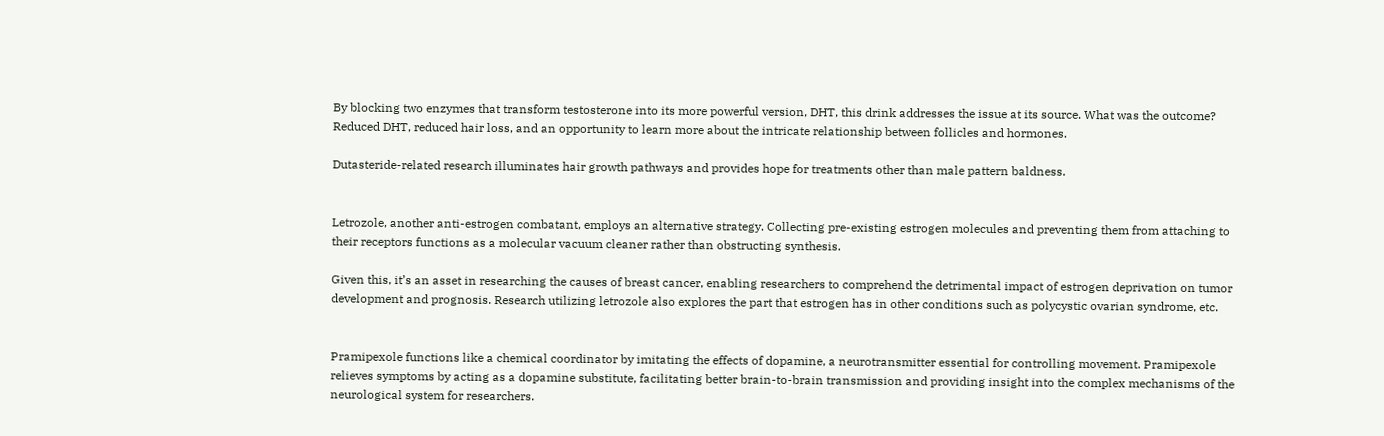By blocking two enzymes that transform testosterone into its more powerful version, DHT, this drink addresses the issue at its source. What was the outcome? Reduced DHT, reduced hair loss, and an opportunity to learn more about the intricate relationship between follicles and hormones.

Dutasteride-related research illuminates hair growth pathways and provides hope for treatments other than male pattern baldness.


Letrozole, another anti-estrogen combatant, employs an alternative strategy. Collecting pre-existing estrogen molecules and preventing them from attaching to their receptors functions as a molecular vacuum cleaner rather than obstructing synthesis.

Given this, it’s an asset in researching the causes of breast cancer, enabling researchers to comprehend the detrimental impact of estrogen deprivation on tumor development and prognosis. Research utilizing letrozole also explores the part that estrogen has in other conditions such as polycystic ovarian syndrome, etc.


Pramipexole functions like a chemical coordinator by imitating the effects of dopamine, a neurotransmitter essential for controlling movement. Pramipexole relieves symptoms by acting as a dopamine substitute, facilitating better brain-to-brain transmission and providing insight into the complex mechanisms of the neurological system for researchers.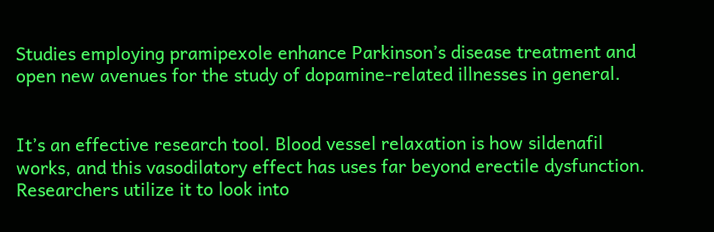Studies employing pramipexole enhance Parkinson’s disease treatment and open new avenues for the study of dopamine-related illnesses in general.


It’s an effective research tool. Blood vessel relaxation is how sildenafil works, and this vasodilatory effect has uses far beyond erectile dysfunction. Researchers utilize it to look into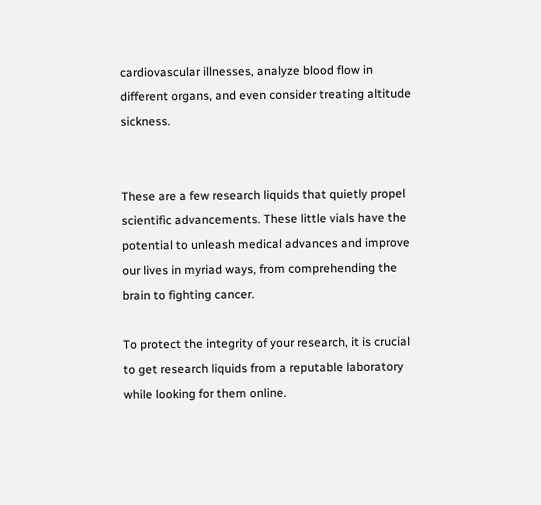cardiovascular illnesses, analyze blood flow in different organs, and even consider treating altitude sickness.


These are a few research liquids that quietly propel scientific advancements. These little vials have the potential to unleash medical advances and improve our lives in myriad ways, from comprehending the brain to fighting cancer.

To protect the integrity of your research, it is crucial to get research liquids from a reputable laboratory while looking for them online.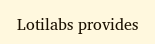Lotilabs provides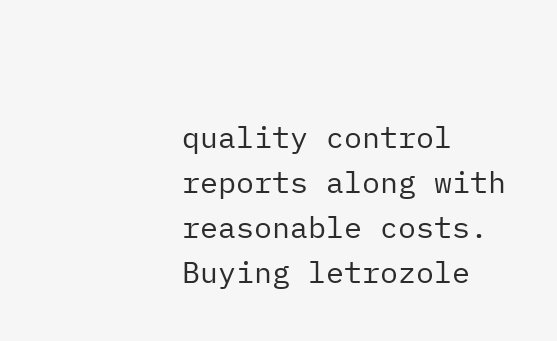quality control reports along with reasonable costs. Buying letrozole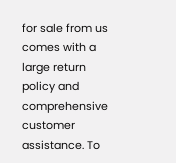for sale from us comes with a large return policy and comprehensive customer assistance. To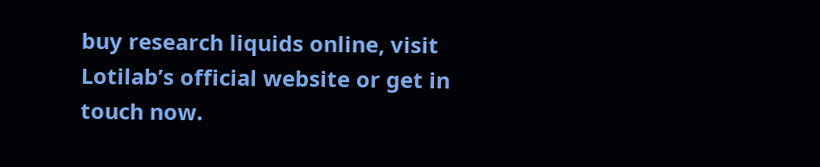buy research liquids online, visit Lotilab’s official website or get in touch now.